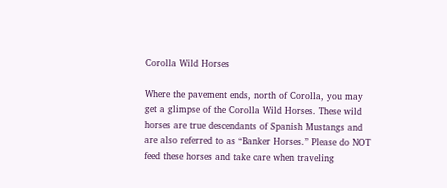Corolla Wild Horses

Where the pavement ends, north of Corolla, you may get a glimpse of the Corolla Wild Horses. These wild horses are true descendants of Spanish Mustangs and are also referred to as “Banker Horses.” Please do NOT feed these horses and take care when traveling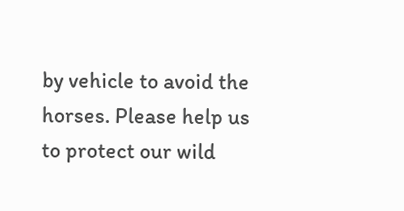by vehicle to avoid the horses. Please help us to protect our wild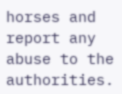horses and report any abuse to the authorities.